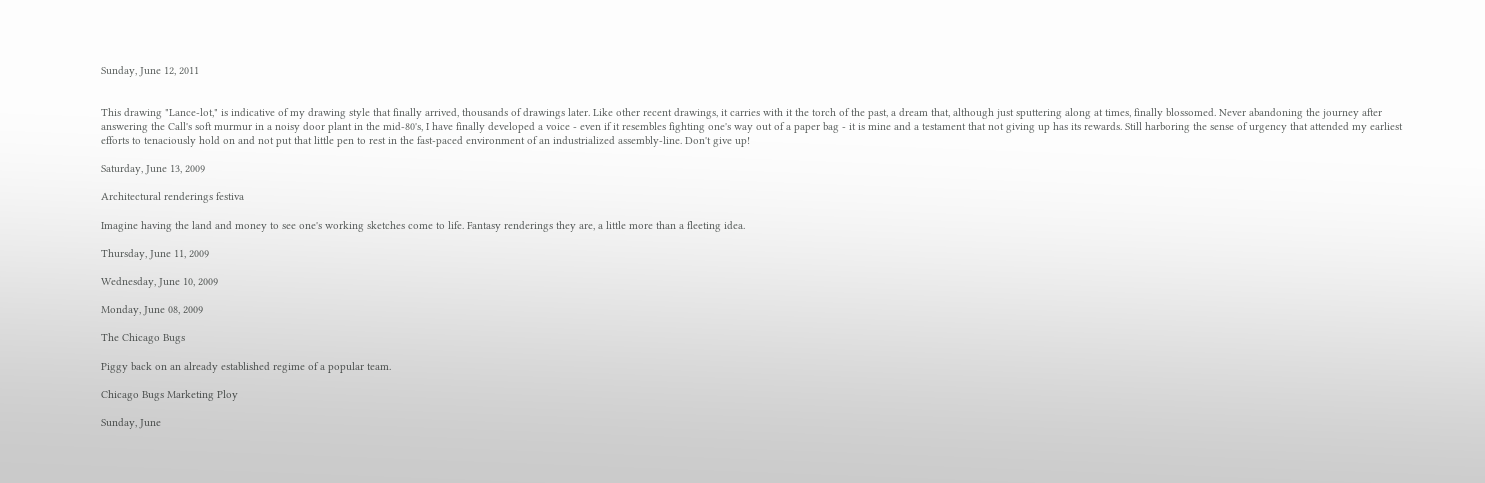Sunday, June 12, 2011


This drawing "Lance-lot," is indicative of my drawing style that finally arrived, thousands of drawings later. Like other recent drawings, it carries with it the torch of the past, a dream that, although just sputtering along at times, finally blossomed. Never abandoning the journey after answering the Call's soft murmur in a noisy door plant in the mid-80's, I have finally developed a voice - even if it resembles fighting one's way out of a paper bag - it is mine and a testament that not giving up has its rewards. Still harboring the sense of urgency that attended my earliest efforts to tenaciously hold on and not put that little pen to rest in the fast-paced environment of an industrialized assembly-line. Don't give up!

Saturday, June 13, 2009

Architectural renderings festiva

Imagine having the land and money to see one's working sketches come to life. Fantasy renderings they are, a little more than a fleeting idea.

Thursday, June 11, 2009

Wednesday, June 10, 2009

Monday, June 08, 2009

The Chicago Bugs

Piggy back on an already established regime of a popular team.

Chicago Bugs Marketing Ploy

Sunday, June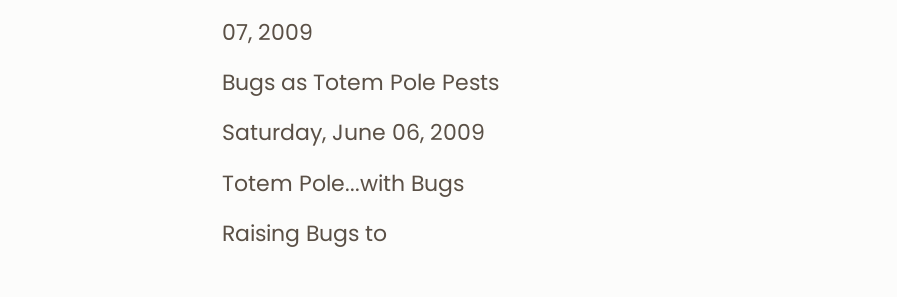07, 2009

Bugs as Totem Pole Pests

Saturday, June 06, 2009

Totem Pole...with Bugs

Raising Bugs to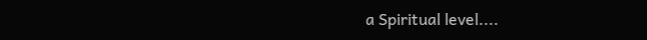a Spiritual level....